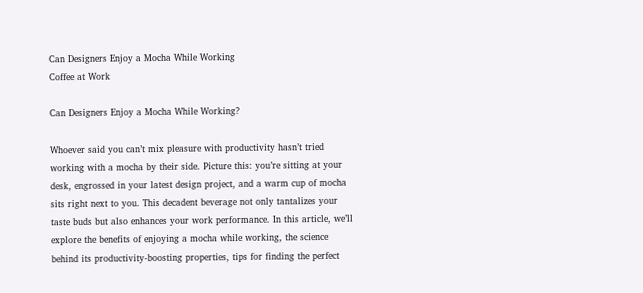Can Designers Enjoy a Mocha While Working
Coffee at Work

Can Designers Enjoy a Mocha While Working?

Whoever said you can’t mix pleasure with productivity hasn’t tried working with a mocha by their side. Picture this: you’re sitting at your desk, engrossed in your latest design project, and a warm cup of mocha sits right next to you. This decadent beverage not only tantalizes your taste buds but also enhances your work performance. In this article, we’ll explore the benefits of enjoying a mocha while working, the science behind its productivity-boosting properties, tips for finding the perfect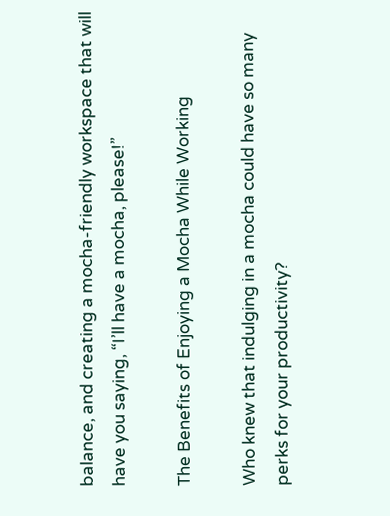balance, and creating a mocha-friendly workspace that will have you saying, “I’ll have a mocha, please!”

The Benefits of Enjoying a Mocha While Working

Who knew that indulging in a mocha could have so many perks for your productivity?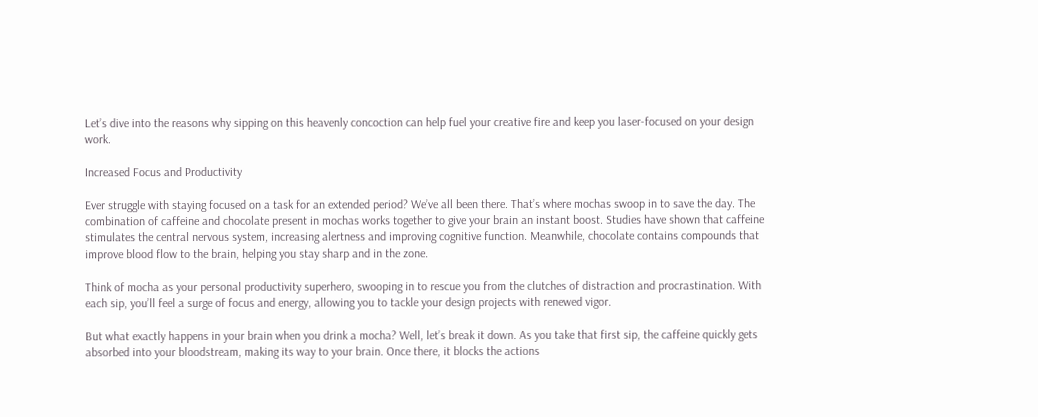Let’s dive into the reasons why sipping on this heavenly concoction can help fuel your creative fire and keep you laser-focused on your design work.

Increased Focus and Productivity

Ever struggle with staying focused on a task for an extended period? We’ve all been there. That’s where mochas swoop in to save the day. The combination of caffeine and chocolate present in mochas works together to give your brain an instant boost. Studies have shown that caffeine stimulates the central nervous system, increasing alertness and improving cognitive function. Meanwhile, chocolate contains compounds that improve blood flow to the brain, helping you stay sharp and in the zone.

Think of mocha as your personal productivity superhero, swooping in to rescue you from the clutches of distraction and procrastination. With each sip, you’ll feel a surge of focus and energy, allowing you to tackle your design projects with renewed vigor.

But what exactly happens in your brain when you drink a mocha? Well, let’s break it down. As you take that first sip, the caffeine quickly gets absorbed into your bloodstream, making its way to your brain. Once there, it blocks the actions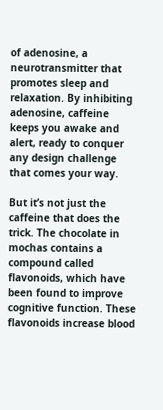of adenosine, a neurotransmitter that promotes sleep and relaxation. By inhibiting adenosine, caffeine keeps you awake and alert, ready to conquer any design challenge that comes your way.

But it’s not just the caffeine that does the trick. The chocolate in mochas contains a compound called flavonoids, which have been found to improve cognitive function. These flavonoids increase blood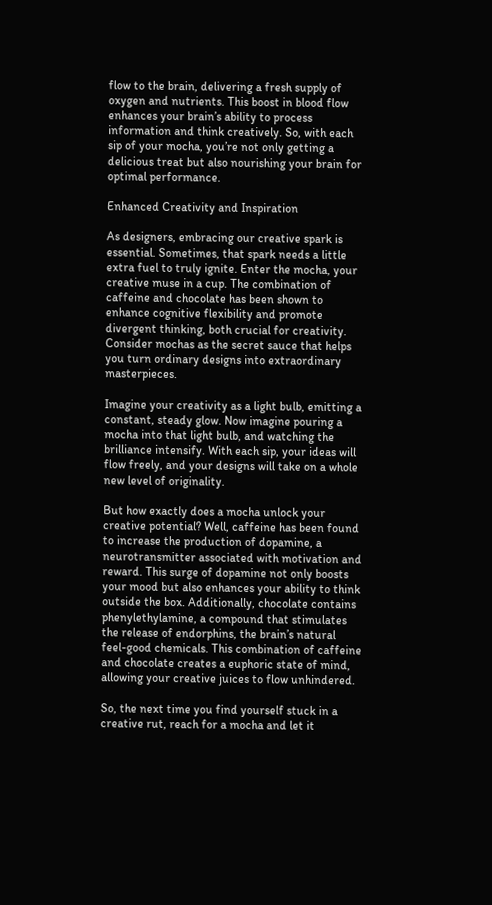flow to the brain, delivering a fresh supply of oxygen and nutrients. This boost in blood flow enhances your brain’s ability to process information and think creatively. So, with each sip of your mocha, you’re not only getting a delicious treat but also nourishing your brain for optimal performance.

Enhanced Creativity and Inspiration

As designers, embracing our creative spark is essential. Sometimes, that spark needs a little extra fuel to truly ignite. Enter the mocha, your creative muse in a cup. The combination of caffeine and chocolate has been shown to enhance cognitive flexibility and promote divergent thinking, both crucial for creativity. Consider mochas as the secret sauce that helps you turn ordinary designs into extraordinary masterpieces.

Imagine your creativity as a light bulb, emitting a constant, steady glow. Now imagine pouring a mocha into that light bulb, and watching the brilliance intensify. With each sip, your ideas will flow freely, and your designs will take on a whole new level of originality.

But how exactly does a mocha unlock your creative potential? Well, caffeine has been found to increase the production of dopamine, a neurotransmitter associated with motivation and reward. This surge of dopamine not only boosts your mood but also enhances your ability to think outside the box. Additionally, chocolate contains phenylethylamine, a compound that stimulates the release of endorphins, the brain’s natural feel-good chemicals. This combination of caffeine and chocolate creates a euphoric state of mind, allowing your creative juices to flow unhindered.

So, the next time you find yourself stuck in a creative rut, reach for a mocha and let it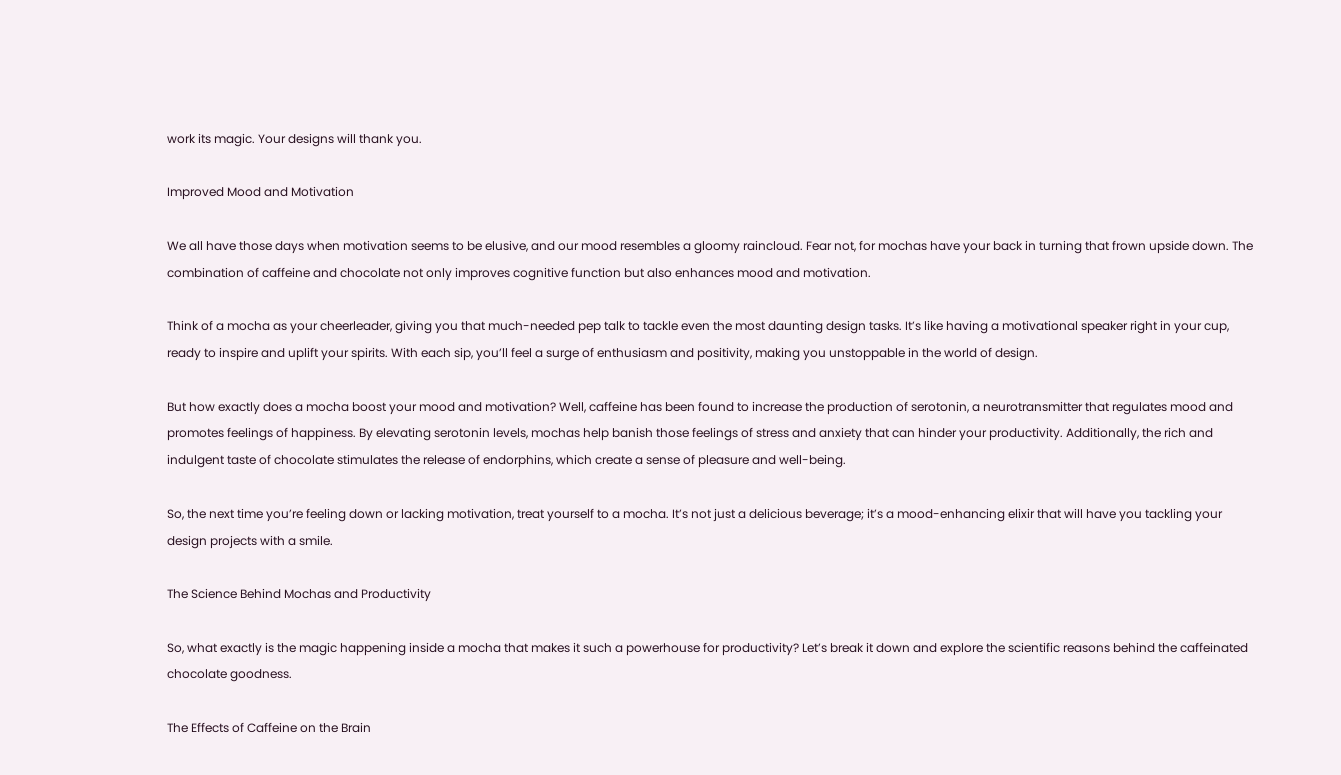work its magic. Your designs will thank you.

Improved Mood and Motivation

We all have those days when motivation seems to be elusive, and our mood resembles a gloomy raincloud. Fear not, for mochas have your back in turning that frown upside down. The combination of caffeine and chocolate not only improves cognitive function but also enhances mood and motivation.

Think of a mocha as your cheerleader, giving you that much-needed pep talk to tackle even the most daunting design tasks. It’s like having a motivational speaker right in your cup, ready to inspire and uplift your spirits. With each sip, you’ll feel a surge of enthusiasm and positivity, making you unstoppable in the world of design.

But how exactly does a mocha boost your mood and motivation? Well, caffeine has been found to increase the production of serotonin, a neurotransmitter that regulates mood and promotes feelings of happiness. By elevating serotonin levels, mochas help banish those feelings of stress and anxiety that can hinder your productivity. Additionally, the rich and indulgent taste of chocolate stimulates the release of endorphins, which create a sense of pleasure and well-being.

So, the next time you’re feeling down or lacking motivation, treat yourself to a mocha. It’s not just a delicious beverage; it’s a mood-enhancing elixir that will have you tackling your design projects with a smile.

The Science Behind Mochas and Productivity

So, what exactly is the magic happening inside a mocha that makes it such a powerhouse for productivity? Let’s break it down and explore the scientific reasons behind the caffeinated chocolate goodness.

The Effects of Caffeine on the Brain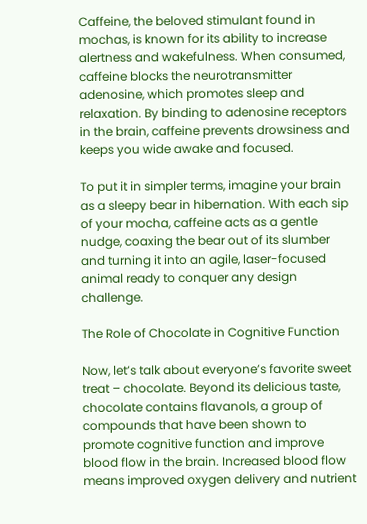Caffeine, the beloved stimulant found in mochas, is known for its ability to increase alertness and wakefulness. When consumed, caffeine blocks the neurotransmitter adenosine, which promotes sleep and relaxation. By binding to adenosine receptors in the brain, caffeine prevents drowsiness and keeps you wide awake and focused.

To put it in simpler terms, imagine your brain as a sleepy bear in hibernation. With each sip of your mocha, caffeine acts as a gentle nudge, coaxing the bear out of its slumber and turning it into an agile, laser-focused animal ready to conquer any design challenge.

The Role of Chocolate in Cognitive Function

Now, let’s talk about everyone’s favorite sweet treat – chocolate. Beyond its delicious taste, chocolate contains flavanols, a group of compounds that have been shown to promote cognitive function and improve blood flow in the brain. Increased blood flow means improved oxygen delivery and nutrient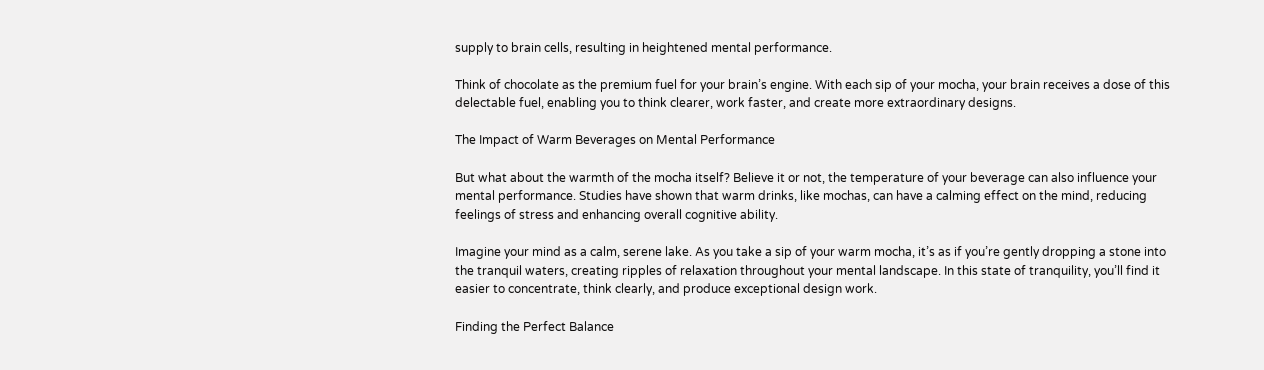supply to brain cells, resulting in heightened mental performance.

Think of chocolate as the premium fuel for your brain’s engine. With each sip of your mocha, your brain receives a dose of this delectable fuel, enabling you to think clearer, work faster, and create more extraordinary designs.

The Impact of Warm Beverages on Mental Performance

But what about the warmth of the mocha itself? Believe it or not, the temperature of your beverage can also influence your mental performance. Studies have shown that warm drinks, like mochas, can have a calming effect on the mind, reducing feelings of stress and enhancing overall cognitive ability.

Imagine your mind as a calm, serene lake. As you take a sip of your warm mocha, it’s as if you’re gently dropping a stone into the tranquil waters, creating ripples of relaxation throughout your mental landscape. In this state of tranquility, you’ll find it easier to concentrate, think clearly, and produce exceptional design work.

Finding the Perfect Balance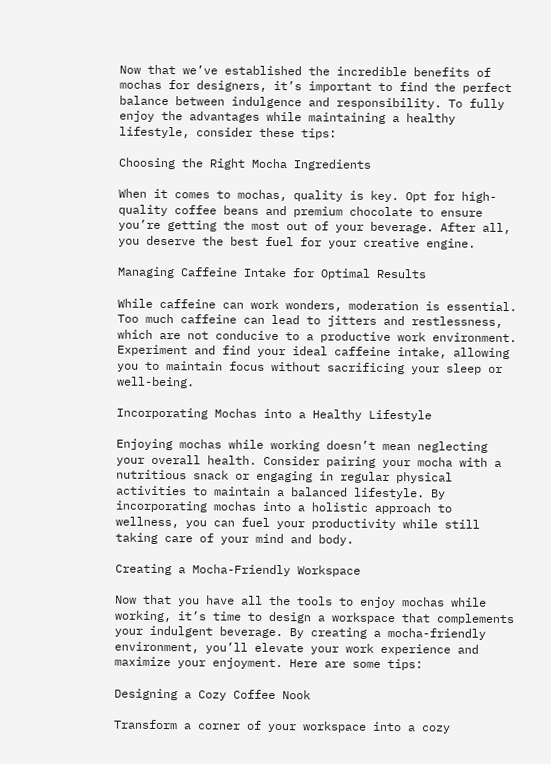Now that we’ve established the incredible benefits of mochas for designers, it’s important to find the perfect balance between indulgence and responsibility. To fully enjoy the advantages while maintaining a healthy lifestyle, consider these tips:

Choosing the Right Mocha Ingredients

When it comes to mochas, quality is key. Opt for high-quality coffee beans and premium chocolate to ensure you’re getting the most out of your beverage. After all, you deserve the best fuel for your creative engine.

Managing Caffeine Intake for Optimal Results

While caffeine can work wonders, moderation is essential. Too much caffeine can lead to jitters and restlessness, which are not conducive to a productive work environment. Experiment and find your ideal caffeine intake, allowing you to maintain focus without sacrificing your sleep or well-being.

Incorporating Mochas into a Healthy Lifestyle

Enjoying mochas while working doesn’t mean neglecting your overall health. Consider pairing your mocha with a nutritious snack or engaging in regular physical activities to maintain a balanced lifestyle. By incorporating mochas into a holistic approach to wellness, you can fuel your productivity while still taking care of your mind and body.

Creating a Mocha-Friendly Workspace

Now that you have all the tools to enjoy mochas while working, it’s time to design a workspace that complements your indulgent beverage. By creating a mocha-friendly environment, you’ll elevate your work experience and maximize your enjoyment. Here are some tips:

Designing a Cozy Coffee Nook

Transform a corner of your workspace into a cozy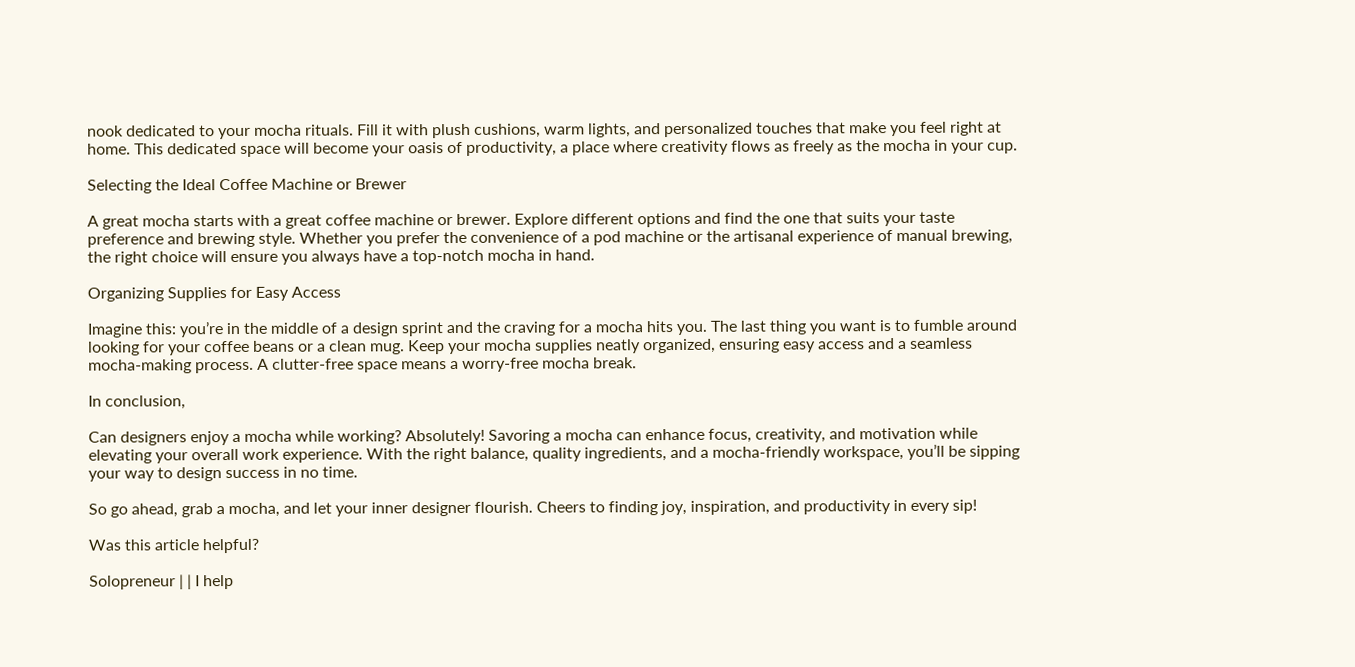nook dedicated to your mocha rituals. Fill it with plush cushions, warm lights, and personalized touches that make you feel right at home. This dedicated space will become your oasis of productivity, a place where creativity flows as freely as the mocha in your cup.

Selecting the Ideal Coffee Machine or Brewer

A great mocha starts with a great coffee machine or brewer. Explore different options and find the one that suits your taste preference and brewing style. Whether you prefer the convenience of a pod machine or the artisanal experience of manual brewing, the right choice will ensure you always have a top-notch mocha in hand.

Organizing Supplies for Easy Access

Imagine this: you’re in the middle of a design sprint and the craving for a mocha hits you. The last thing you want is to fumble around looking for your coffee beans or a clean mug. Keep your mocha supplies neatly organized, ensuring easy access and a seamless mocha-making process. A clutter-free space means a worry-free mocha break.

In conclusion,

Can designers enjoy a mocha while working? Absolutely! Savoring a mocha can enhance focus, creativity, and motivation while elevating your overall work experience. With the right balance, quality ingredients, and a mocha-friendly workspace, you’ll be sipping your way to design success in no time.

So go ahead, grab a mocha, and let your inner designer flourish. Cheers to finding joy, inspiration, and productivity in every sip!

Was this article helpful?

Solopreneur | | I help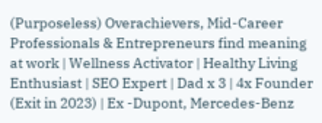(Purposeless) Overachievers, Mid-Career Professionals & Entrepreneurs find meaning at work | Wellness Activator | Healthy Living Enthusiast | SEO Expert | Dad x 3 | 4x Founder (Exit in 2023) | Ex -Dupont, Mercedes-Benz